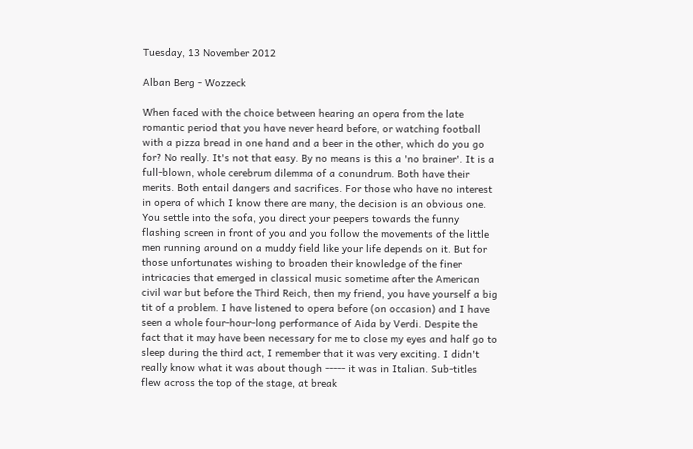Tuesday, 13 November 2012

Alban Berg - Wozzeck

When faced with the choice between hearing an opera from the late romantic period that you have never heard before, or watching football with a pizza bread in one hand and a beer in the other, which do you go for? No really. It's not that easy. By no means is this a 'no brainer'. It is a full-blown, whole cerebrum dilemma of a conundrum. Both have their merits. Both entail dangers and sacrifices. For those who have no interest in opera of which I know there are many, the decision is an obvious one. You settle into the sofa, you direct your peepers towards the funny flashing screen in front of you and you follow the movements of the little men running around on a muddy field like your life depends on it. But for those unfortunates wishing to broaden their knowledge of the finer intricacies that emerged in classical music sometime after the American civil war but before the Third Reich, then my friend, you have yourself a big tit of a problem. I have listened to opera before (on occasion) and I have seen a whole four-hour-long performance of Aida by Verdi. Despite the fact that it may have been necessary for me to close my eyes and half go to sleep during the third act, I remember that it was very exciting. I didn't really know what it was about though ----- it was in Italian. Sub-titles flew across the top of the stage, at break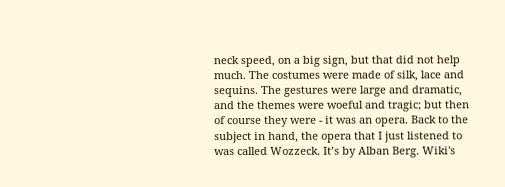neck speed, on a big sign, but that did not help much. The costumes were made of silk, lace and sequins. The gestures were large and dramatic, and the themes were woeful and tragic; but then of course they were - it was an opera. Back to the subject in hand, the opera that I just listened to was called Wozzeck. It’s by Alban Berg. Wiki's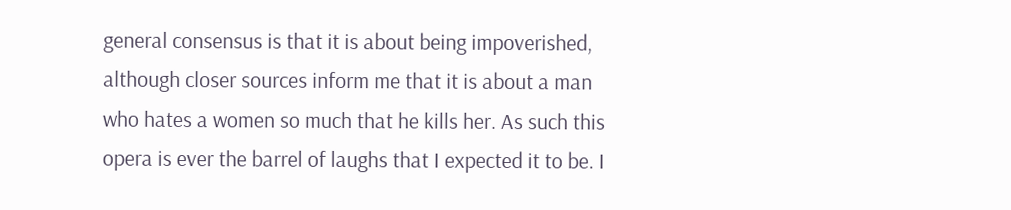general consensus is that it is about being impoverished, although closer sources inform me that it is about a man who hates a women so much that he kills her. As such this opera is ever the barrel of laughs that I expected it to be. I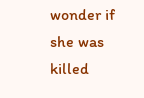wonder if she was killed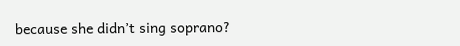because she didn’t sing soprano?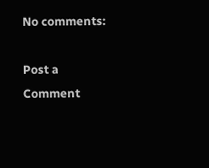No comments:

Post a Comment